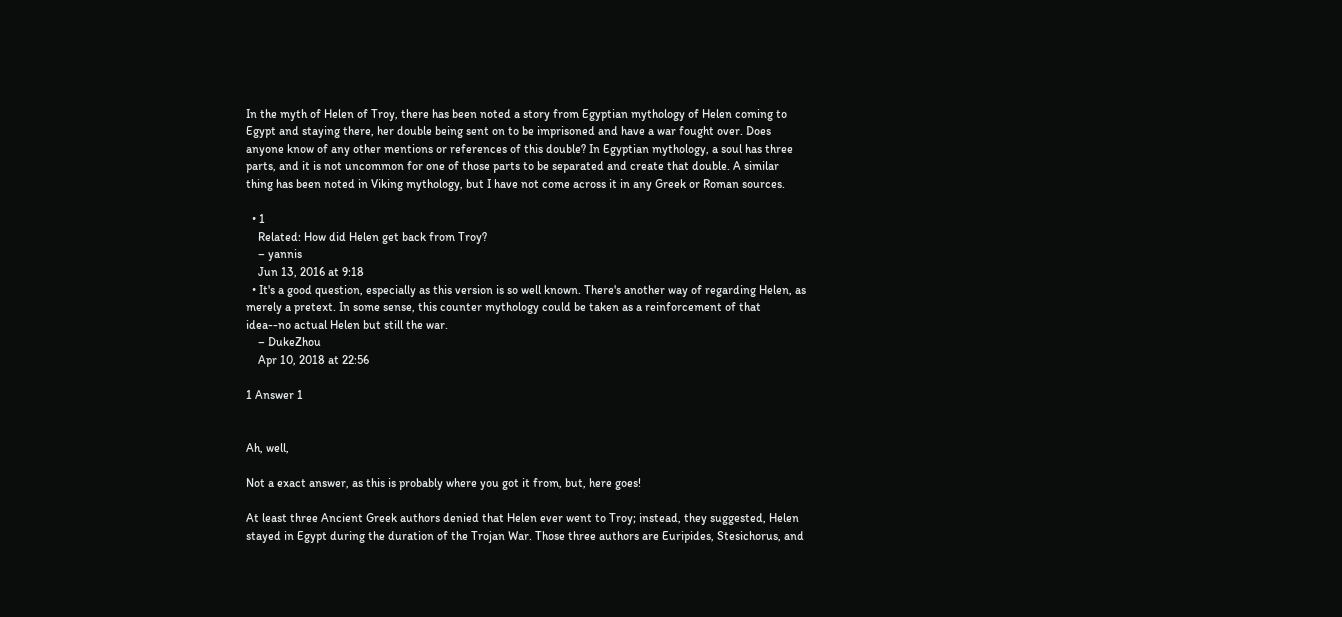In the myth of Helen of Troy, there has been noted a story from Egyptian mythology of Helen coming to Egypt and staying there, her double being sent on to be imprisoned and have a war fought over. Does anyone know of any other mentions or references of this double? In Egyptian mythology, a soul has three parts, and it is not uncommon for one of those parts to be separated and create that double. A similar thing has been noted in Viking mythology, but I have not come across it in any Greek or Roman sources.

  • 1
    Related: How did Helen get back from Troy?
    – yannis
    Jun 13, 2016 at 9:18
  • It's a good question, especially as this version is so well known. There's another way of regarding Helen, as merely a pretext. In some sense, this counter mythology could be taken as a reinforcement of that idea--no actual Helen but still the war.
    – DukeZhou
    Apr 10, 2018 at 22:56

1 Answer 1


Ah, well,

Not a exact answer, as this is probably where you got it from, but, here goes!

At least three Ancient Greek authors denied that Helen ever went to Troy; instead, they suggested, Helen stayed in Egypt during the duration of the Trojan War. Those three authors are Euripides, Stesichorus, and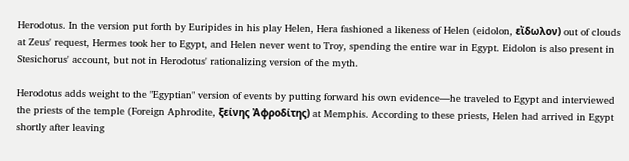Herodotus. In the version put forth by Euripides in his play Helen, Hera fashioned a likeness of Helen (eidolon, εἴδωλον) out of clouds at Zeus' request, Hermes took her to Egypt, and Helen never went to Troy, spending the entire war in Egypt. Eidolon is also present in Stesichorus' account, but not in Herodotus' rationalizing version of the myth.

Herodotus adds weight to the "Egyptian" version of events by putting forward his own evidence—he traveled to Egypt and interviewed the priests of the temple (Foreign Aphrodite, ξείνης Ἀφροδίτης) at Memphis. According to these priests, Helen had arrived in Egypt shortly after leaving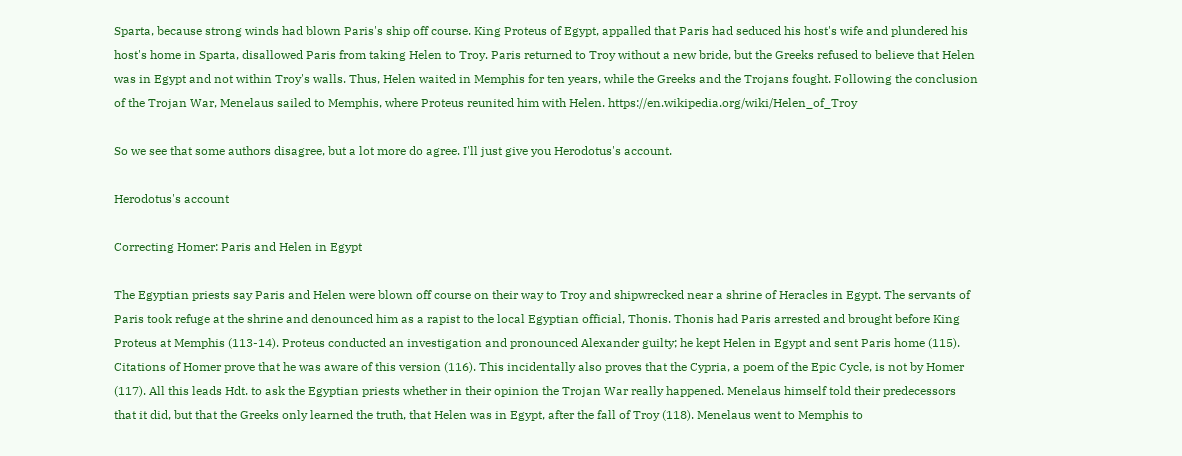Sparta, because strong winds had blown Paris's ship off course. King Proteus of Egypt, appalled that Paris had seduced his host's wife and plundered his host's home in Sparta, disallowed Paris from taking Helen to Troy. Paris returned to Troy without a new bride, but the Greeks refused to believe that Helen was in Egypt and not within Troy's walls. Thus, Helen waited in Memphis for ten years, while the Greeks and the Trojans fought. Following the conclusion of the Trojan War, Menelaus sailed to Memphis, where Proteus reunited him with Helen. https://en.wikipedia.org/wiki/Helen_of_Troy

So we see that some authors disagree, but a lot more do agree. I'll just give you Herodotus's account.

Herodotus's account

Correcting Homer: Paris and Helen in Egypt

The Egyptian priests say Paris and Helen were blown off course on their way to Troy and shipwrecked near a shrine of Heracles in Egypt. The servants of Paris took refuge at the shrine and denounced him as a rapist to the local Egyptian official, Thonis. Thonis had Paris arrested and brought before King Proteus at Memphis (113-14). Proteus conducted an investigation and pronounced Alexander guilty; he kept Helen in Egypt and sent Paris home (115). Citations of Homer prove that he was aware of this version (116). This incidentally also proves that the Cypria, a poem of the Epic Cycle, is not by Homer (117). All this leads Hdt. to ask the Egyptian priests whether in their opinion the Trojan War really happened. Menelaus himself told their predecessors that it did, but that the Greeks only learned the truth, that Helen was in Egypt, after the fall of Troy (118). Menelaus went to Memphis to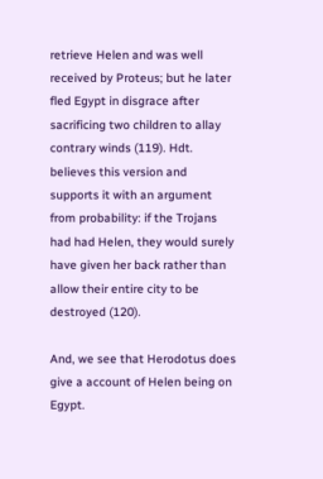retrieve Helen and was well received by Proteus; but he later fled Egypt in disgrace after sacrificing two children to allay contrary winds (119). Hdt. believes this version and supports it with an argument from probability: if the Trojans had had Helen, they would surely have given her back rather than allow their entire city to be destroyed (120).

And, we see that Herodotus does give a account of Helen being on Egypt.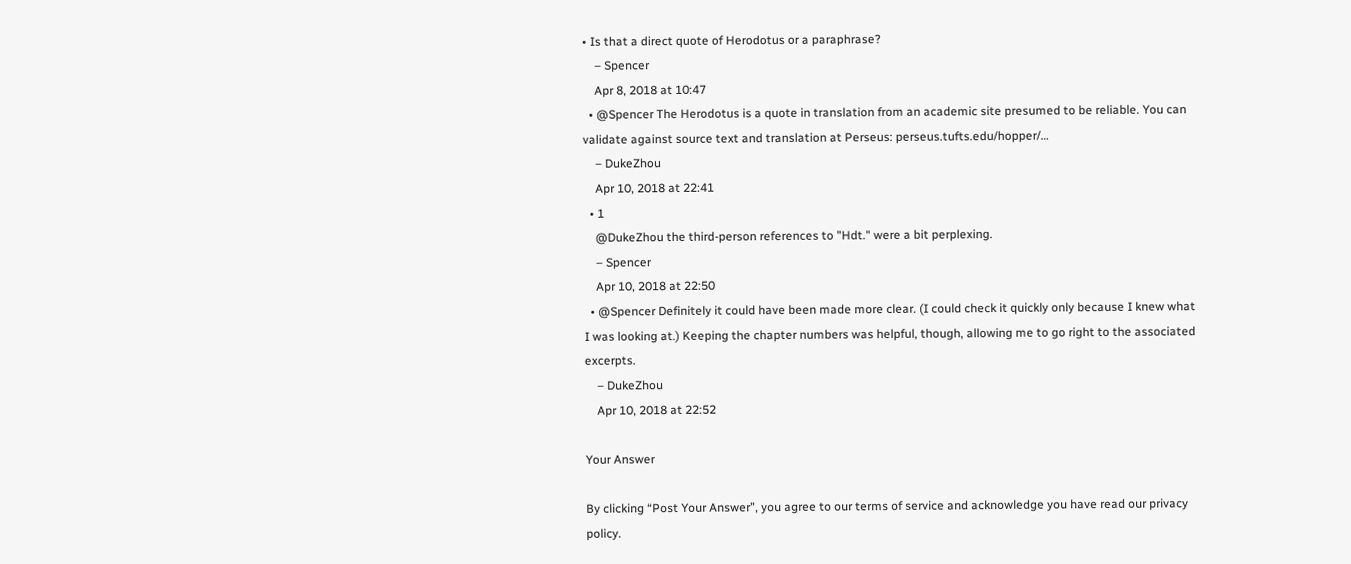• Is that a direct quote of Herodotus or a paraphrase?
    – Spencer
    Apr 8, 2018 at 10:47
  • @Spencer The Herodotus is a quote in translation from an academic site presumed to be reliable. You can validate against source text and translation at Perseus: perseus.tufts.edu/hopper/…
    – DukeZhou
    Apr 10, 2018 at 22:41
  • 1
    @DukeZhou the third-person references to "Hdt." were a bit perplexing.
    – Spencer
    Apr 10, 2018 at 22:50
  • @Spencer Definitely it could have been made more clear. (I could check it quickly only because I knew what I was looking at.) Keeping the chapter numbers was helpful, though, allowing me to go right to the associated excerpts.
    – DukeZhou
    Apr 10, 2018 at 22:52

Your Answer

By clicking “Post Your Answer”, you agree to our terms of service and acknowledge you have read our privacy policy.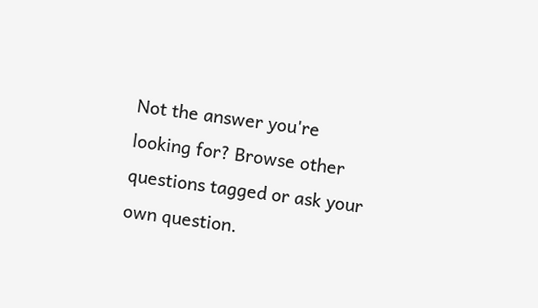Not the answer you're looking for? Browse other questions tagged or ask your own question.